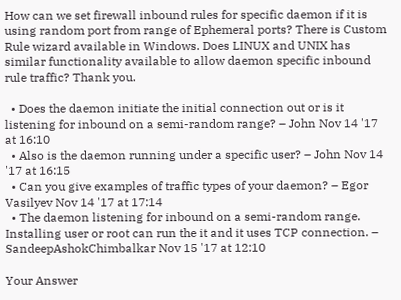How can we set firewall inbound rules for specific daemon if it is using random port from range of Ephemeral ports? There is Custom Rule wizard available in Windows. Does LINUX and UNIX has similar functionality available to allow daemon specific inbound rule traffic? Thank you.

  • Does the daemon initiate the initial connection out or is it listening for inbound on a semi-random range? – John Nov 14 '17 at 16:10
  • Also is the daemon running under a specific user? – John Nov 14 '17 at 16:15
  • Can you give examples of traffic types of your daemon? – Egor Vasilyev Nov 14 '17 at 17:14
  • The daemon listening for inbound on a semi-random range. Installing user or root can run the it and it uses TCP connection. – SandeepAshokChimbalkar Nov 15 '17 at 12:10

Your Answer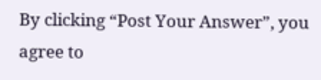By clicking “Post Your Answer”, you agree to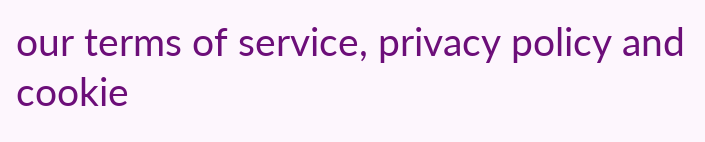our terms of service, privacy policy and cookie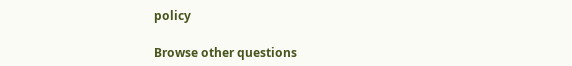policy

Browse other questions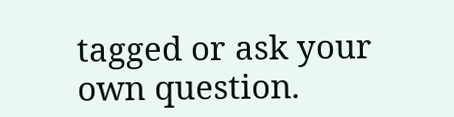tagged or ask your own question.